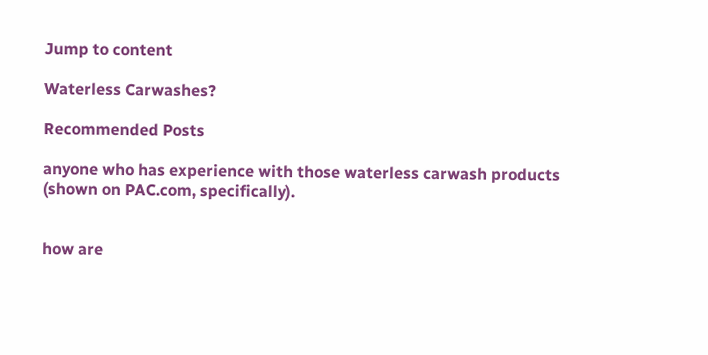Jump to content

Waterless Carwashes?

Recommended Posts

anyone who has experience with those waterless carwash products (shown on PAC.com, specifically).


how are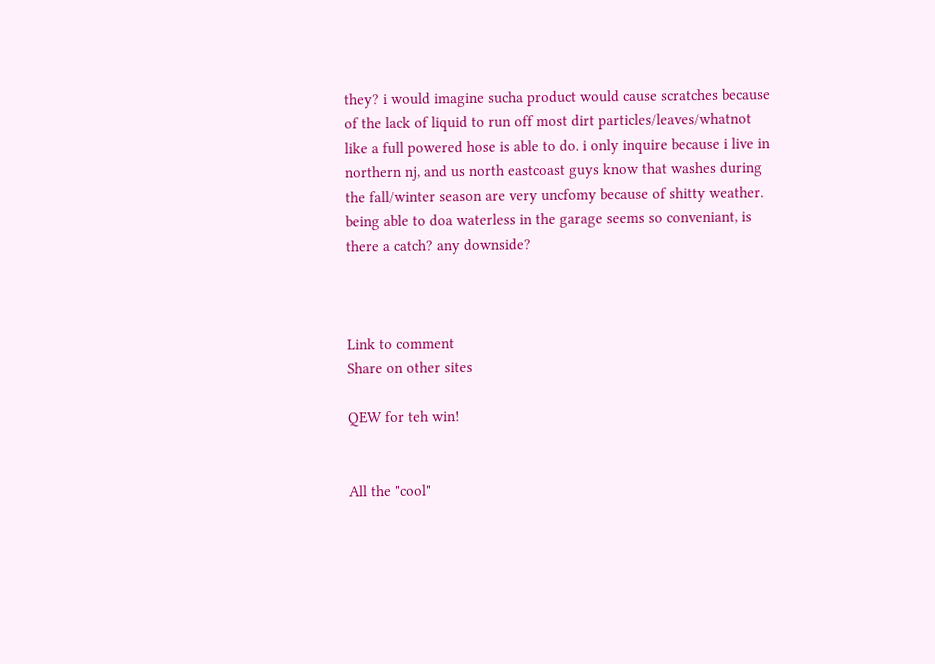they? i would imagine sucha product would cause scratches because of the lack of liquid to run off most dirt particles/leaves/whatnot like a full powered hose is able to do. i only inquire because i live in northern nj, and us north eastcoast guys know that washes during the fall/winter season are very uncfomy because of shitty weather. being able to doa waterless in the garage seems so conveniant, is there a catch? any downside?



Link to comment
Share on other sites

QEW for teh win!


All the "cool"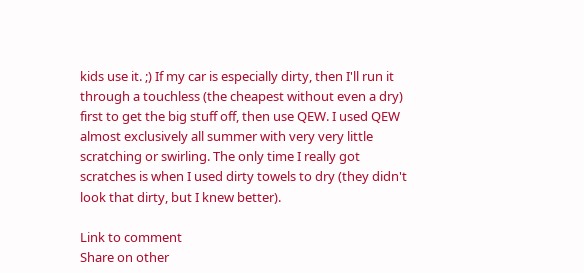kids use it. ;) If my car is especially dirty, then I'll run it through a touchless (the cheapest without even a dry) first to get the big stuff off, then use QEW. I used QEW almost exclusively all summer with very very little scratching or swirling. The only time I really got scratches is when I used dirty towels to dry (they didn't look that dirty, but I knew better).

Link to comment
Share on other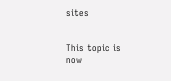sites


This topic is now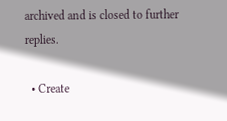archived and is closed to further replies.

  • Create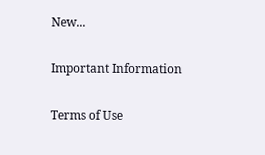New...

Important Information

Terms of Use